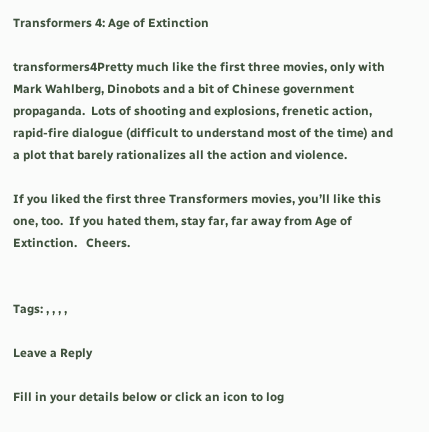Transformers 4: Age of Extinction

transformers4Pretty much like the first three movies, only with Mark Wahlberg, Dinobots and a bit of Chinese government propaganda.  Lots of shooting and explosions, frenetic action, rapid-fire dialogue (difficult to understand most of the time) and a plot that barely rationalizes all the action and violence.

If you liked the first three Transformers movies, you’ll like this one, too.  If you hated them, stay far, far away from Age of Extinction.   Cheers.


Tags: , , , ,

Leave a Reply

Fill in your details below or click an icon to log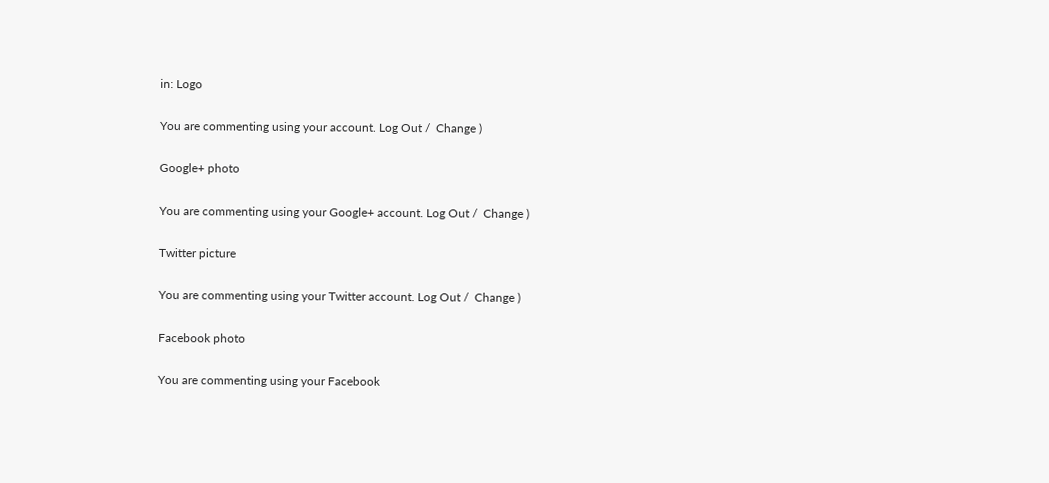in: Logo

You are commenting using your account. Log Out /  Change )

Google+ photo

You are commenting using your Google+ account. Log Out /  Change )

Twitter picture

You are commenting using your Twitter account. Log Out /  Change )

Facebook photo

You are commenting using your Facebook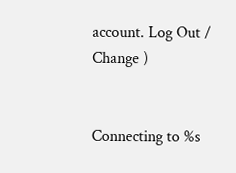account. Log Out /  Change )


Connecting to %s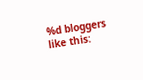%d bloggers like this: